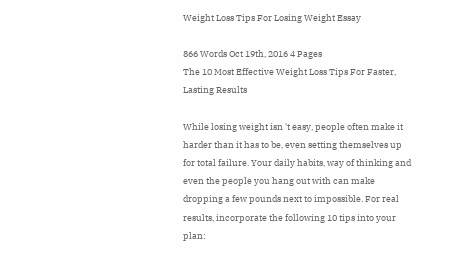Weight Loss Tips For Losing Weight Essay

866 Words Oct 19th, 2016 4 Pages
The 10 Most Effective Weight Loss Tips For Faster, Lasting Results

While losing weight isn 't easy, people often make it harder than it has to be, even setting themselves up for total failure. Your daily habits, way of thinking and even the people you hang out with can make dropping a few pounds next to impossible. For real results, incorporate the following 10 tips into your plan: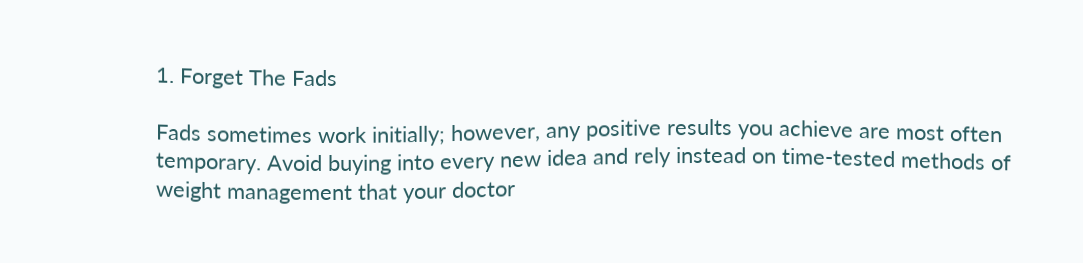1. Forget The Fads

Fads sometimes work initially; however, any positive results you achieve are most often temporary. Avoid buying into every new idea and rely instead on time-tested methods of weight management that your doctor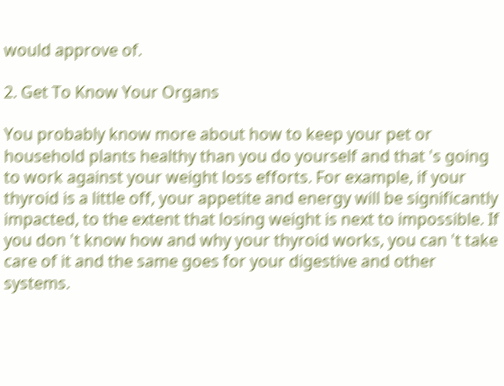would approve of.

2. Get To Know Your Organs

You probably know more about how to keep your pet or household plants healthy than you do yourself and that 's going to work against your weight loss efforts. For example, if your thyroid is a little off, your appetite and energy will be significantly impacted, to the extent that losing weight is next to impossible. If you don 't know how and why your thyroid works, you can 't take care of it and the same goes for your digestive and other systems.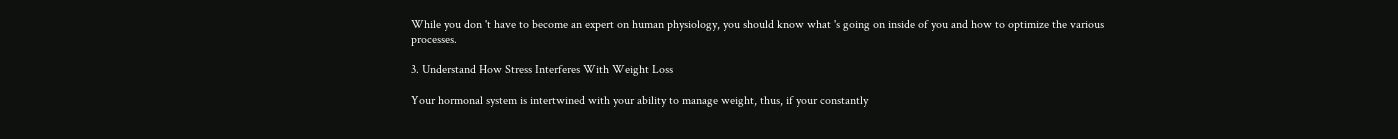While you don 't have to become an expert on human physiology, you should know what 's going on inside of you and how to optimize the various processes.

3. Understand How Stress Interferes With Weight Loss

Your hormonal system is intertwined with your ability to manage weight, thus, if your constantly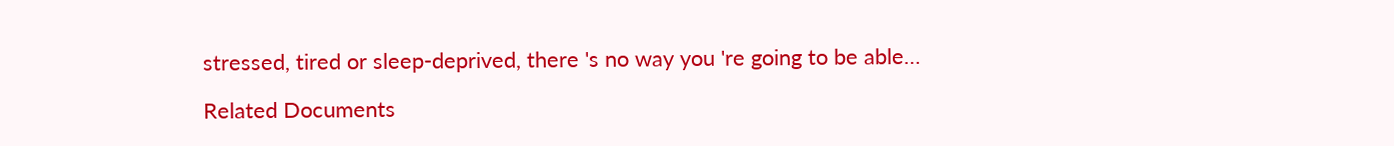stressed, tired or sleep-deprived, there 's no way you 're going to be able…

Related Documents